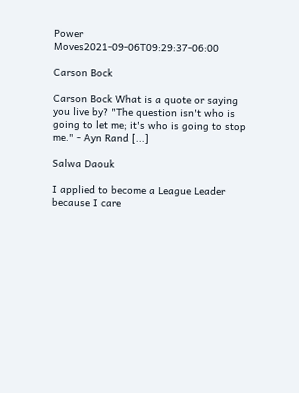Power Moves2021-09-06T09:29:37-06:00

Carson Bock

Carson Bock What is a quote or saying you live by? "The question isn't who is going to let me; it's who is going to stop me." - Ayn Rand [...]

Salwa Daouk

I applied to become a League Leader because I care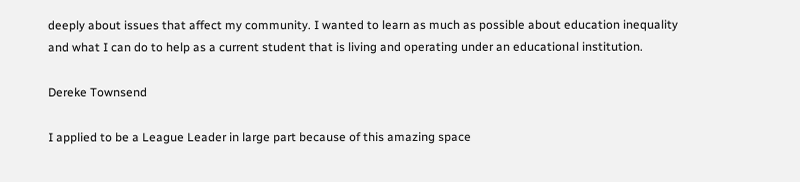deeply about issues that affect my community. I wanted to learn as much as possible about education inequality and what I can do to help as a current student that is living and operating under an educational institution.

Dereke Townsend

I applied to be a League Leader in large part because of this amazing space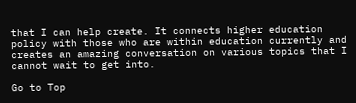that I can help create. It connects higher education policy with those who are within education currently and creates an amazing conversation on various topics that I cannot wait to get into.

Go to Top